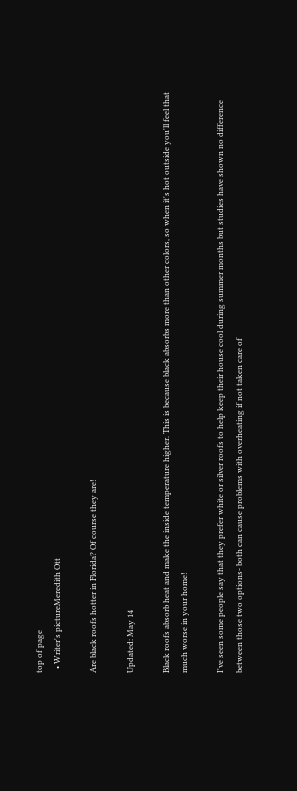top of page
  • Writer's pictureMeredith Ott

Are black roofs hotter in Florida? Of course they are!

Updated: May 14

Black roofs absorb heat and make the inside temperature higher. This is because black absorbs more than other colors, so when it's hot outside you'll feel that much worse in your home!

I've seen some people say that they prefer white or silver roofs to help keep their house cool during summer months but studies have shown no difference between those two options- both can cause problems with overheating if not taken care of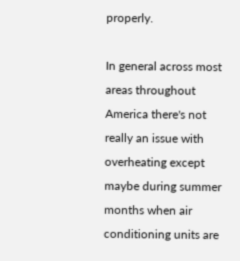properly.

In general across most areas throughout America there's not really an issue with overheating except maybe during summer months when air conditioning units are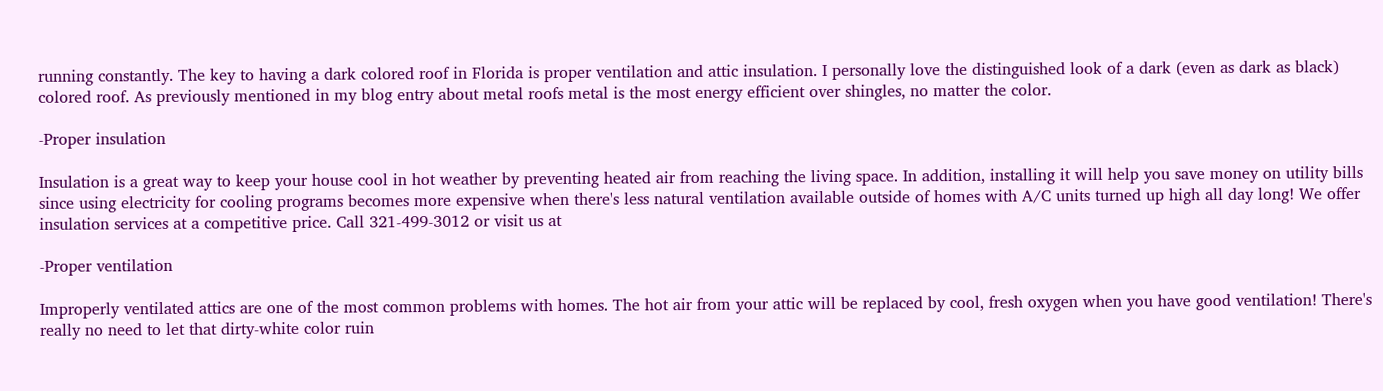running constantly. The key to having a dark colored roof in Florida is proper ventilation and attic insulation. I personally love the distinguished look of a dark (even as dark as black) colored roof. As previously mentioned in my blog entry about metal roofs metal is the most energy efficient over shingles, no matter the color.

-Proper insulation

Insulation is a great way to keep your house cool in hot weather by preventing heated air from reaching the living space. In addition, installing it will help you save money on utility bills since using electricity for cooling programs becomes more expensive when there's less natural ventilation available outside of homes with A/C units turned up high all day long! We offer insulation services at a competitive price. Call 321-499-3012 or visit us at

-Proper ventilation

Improperly ventilated attics are one of the most common problems with homes. The hot air from your attic will be replaced by cool, fresh oxygen when you have good ventilation! There's really no need to let that dirty-white color ruin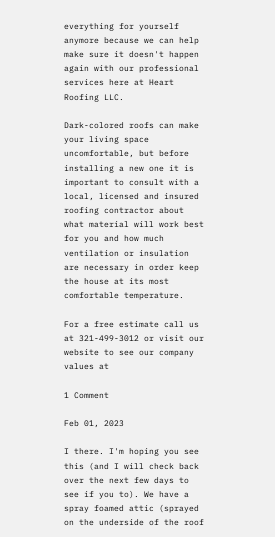everything for yourself anymore because we can help make sure it doesn't happen again with our professional services here at Heart Roofing LLC.

Dark-colored roofs can make your living space uncomfortable, but before installing a new one it is important to consult with a local, licensed and insured roofing contractor about what material will work best for you and how much ventilation or insulation are necessary in order keep the house at its most comfortable temperature.

For a free estimate call us at 321-499-3012 or visit our website to see our company values at

1 Comment

Feb 01, 2023

I there. I'm hoping you see this (and I will check back over the next few days to see if you to). We have a spray foamed attic (sprayed on the underside of the roof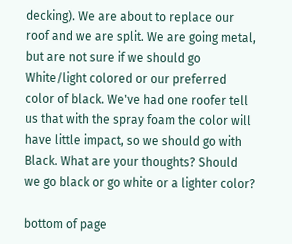decking). We are about to replace our roof and we are split. We are going metal, but are not sure if we should go White/light colored or our preferred color of black. We've had one roofer tell us that with the spray foam the color will have little impact, so we should go with Black. What are your thoughts? Should we go black or go white or a lighter color?

bottom of page